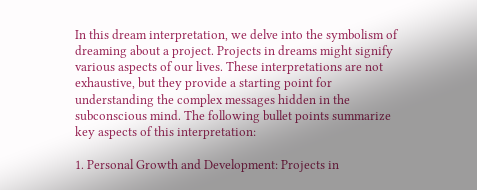In this dream interpretation, we delve into the symbolism of dreaming about a project. Projects in dreams might signify various aspects of our lives. These interpretations are not exhaustive, but they provide a starting point for understanding the complex messages hidden in the subconscious mind. The following bullet points summarize key aspects of this interpretation:

1. Personal Growth and Development: Projects in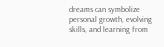dreams can symbolize personal growth, evolving skills, and learning from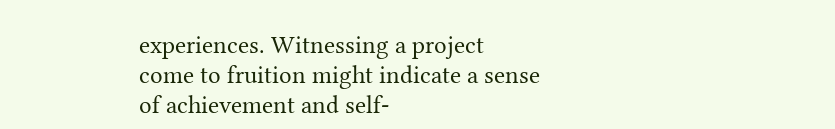experiences. Witnessing a project come to fruition might indicate a sense of achievement and self-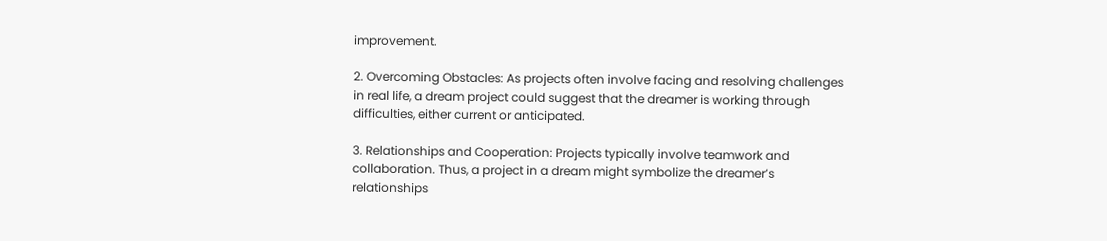improvement.

2. Overcoming Obstacles: As projects often involve facing and resolving challenges in real life, a dream project could suggest that the dreamer is working through difficulties, either current or anticipated.

3. Relationships and Cooperation: Projects typically involve teamwork and collaboration. Thus, a project in a dream might symbolize the dreamer’s relationships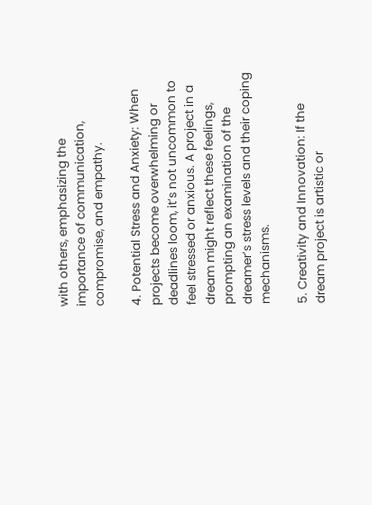with others, emphasizing the importance of communication, compromise, and empathy.

4. Potential Stress and Anxiety: When projects become overwhelming or deadlines loom, it’s not uncommon to feel stressed or anxious. A project in a dream might reflect these feelings, prompting an examination of the dreamer’s stress levels and their coping mechanisms.

5. Creativity and Innovation: If the dream project is artistic or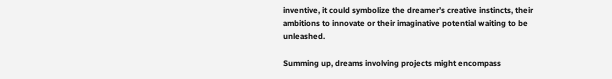inventive, it could symbolize the dreamer’s creative instincts, their ambitions to innovate or their imaginative potential waiting to be unleashed.

Summing up, dreams involving projects might encompass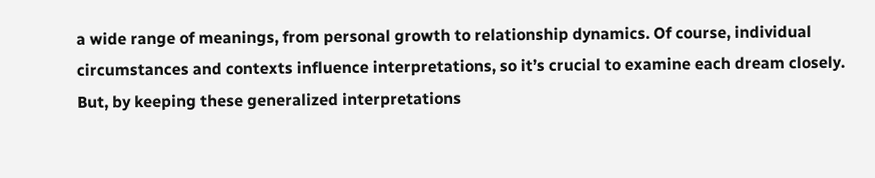a wide range of meanings, from personal growth to relationship dynamics. Of course, individual circumstances and contexts influence interpretations, so it’s crucial to examine each dream closely. But, by keeping these generalized interpretations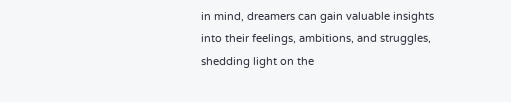in mind, dreamers can gain valuable insights into their feelings, ambitions, and struggles, shedding light on the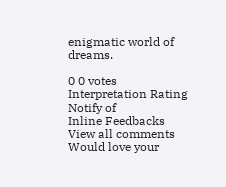enigmatic world of dreams.

0 0 votes
Interpretation Rating
Notify of
Inline Feedbacks
View all comments
Would love your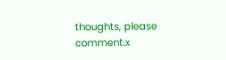thoughts, please comment.x